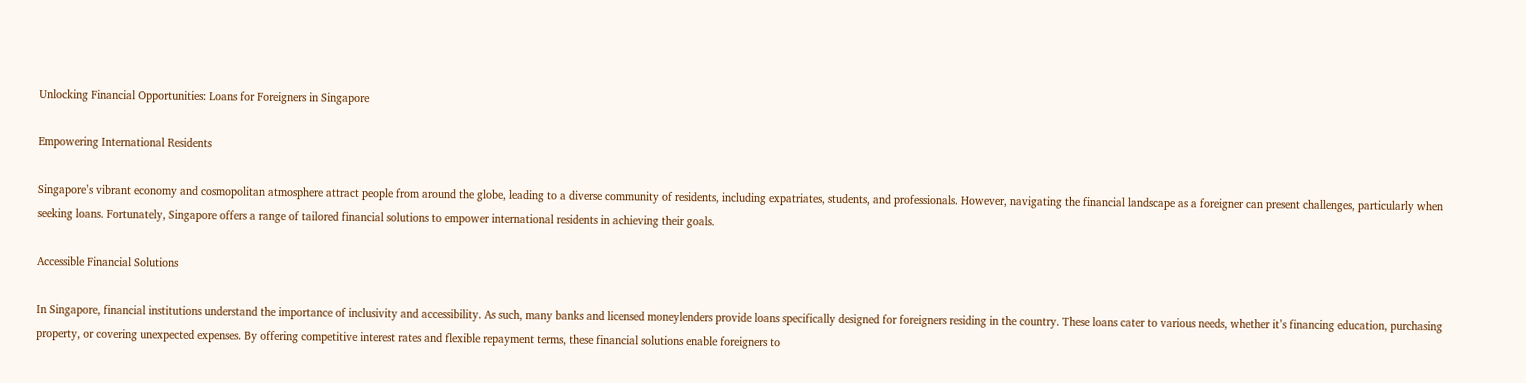Unlocking Financial Opportunities: Loans for Foreigners in Singapore

Empowering International Residents

Singapore’s vibrant economy and cosmopolitan atmosphere attract people from around the globe, leading to a diverse community of residents, including expatriates, students, and professionals. However, navigating the financial landscape as a foreigner can present challenges, particularly when seeking loans. Fortunately, Singapore offers a range of tailored financial solutions to empower international residents in achieving their goals.

Accessible Financial Solutions

In Singapore, financial institutions understand the importance of inclusivity and accessibility. As such, many banks and licensed moneylenders provide loans specifically designed for foreigners residing in the country. These loans cater to various needs, whether it’s financing education, purchasing property, or covering unexpected expenses. By offering competitive interest rates and flexible repayment terms, these financial solutions enable foreigners to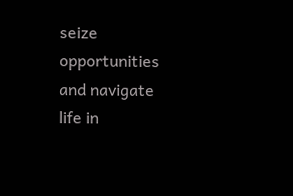seize opportunities and navigate life in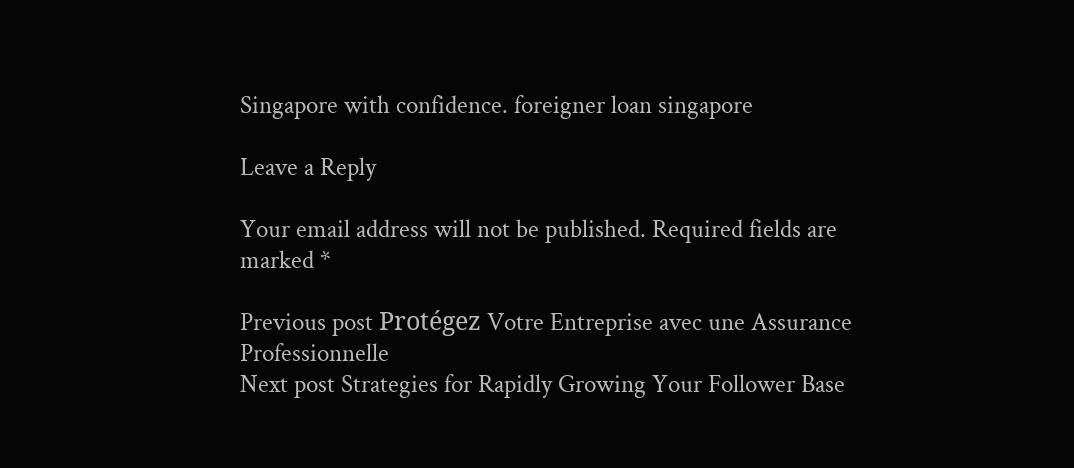Singapore with confidence. foreigner loan singapore

Leave a Reply

Your email address will not be published. Required fields are marked *

Previous post Protégez Votre Entreprise avec une Assurance Professionnelle
Next post Strategies for Rapidly Growing Your Follower Base